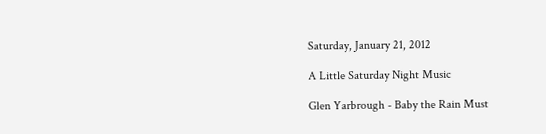Saturday, January 21, 2012

A Little Saturday Night Music

Glen Yarbrough - Baby the Rain Must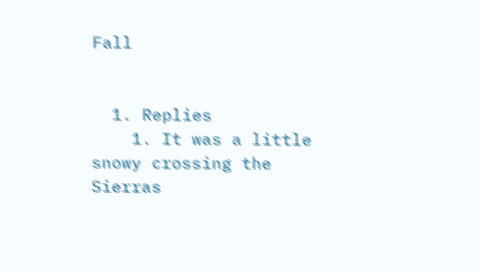Fall


  1. Replies
    1. It was a little snowy crossing the Sierras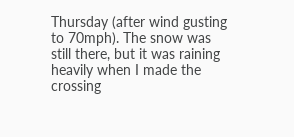Thursday (after wind gusting to 70mph). The snow was still there, but it was raining heavily when I made the crossing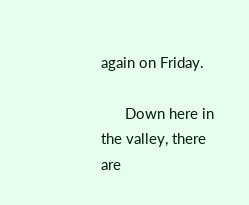again on Friday.

      Down here in the valley, there are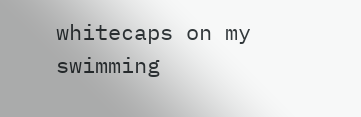whitecaps on my swimming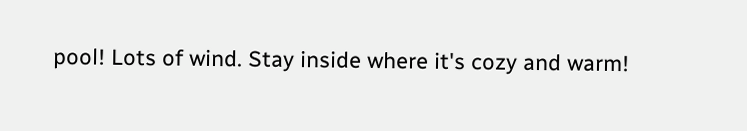pool! Lots of wind. Stay inside where it's cozy and warm!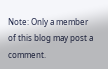Note: Only a member of this blog may post a comment.